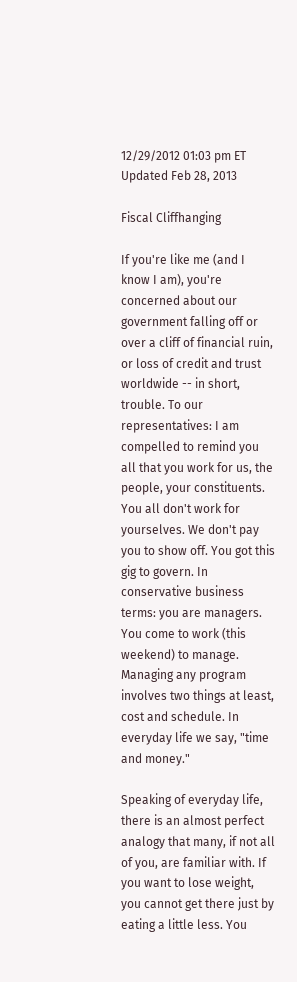12/29/2012 01:03 pm ET Updated Feb 28, 2013

Fiscal Cliffhanging

If you're like me (and I know I am), you're concerned about our government falling off or over a cliff of financial ruin, or loss of credit and trust worldwide -- in short, trouble. To our representatives: I am compelled to remind you all that you work for us, the people, your constituents. You all don't work for yourselves. We don't pay you to show off. You got this gig to govern. In conservative business terms: you are managers. You come to work (this weekend) to manage. Managing any program involves two things at least, cost and schedule. In everyday life we say, "time and money."

Speaking of everyday life, there is an almost perfect analogy that many, if not all of you, are familiar with. If you want to lose weight, you cannot get there just by eating a little less. You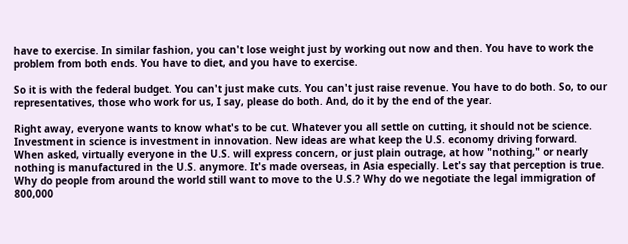have to exercise. In similar fashion, you can't lose weight just by working out now and then. You have to work the problem from both ends. You have to diet, and you have to exercise.

So it is with the federal budget. You can't just make cuts. You can't just raise revenue. You have to do both. So, to our representatives, those who work for us, I say, please do both. And, do it by the end of the year.

Right away, everyone wants to know what's to be cut. Whatever you all settle on cutting, it should not be science. Investment in science is investment in innovation. New ideas are what keep the U.S. economy driving forward. When asked, virtually everyone in the U.S. will express concern, or just plain outrage, at how "nothing," or nearly nothing is manufactured in the U.S. anymore. It's made overseas, in Asia especially. Let's say that perception is true. Why do people from around the world still want to move to the U.S.? Why do we negotiate the legal immigration of 800,000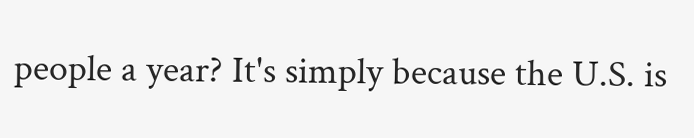people a year? It's simply because the U.S. is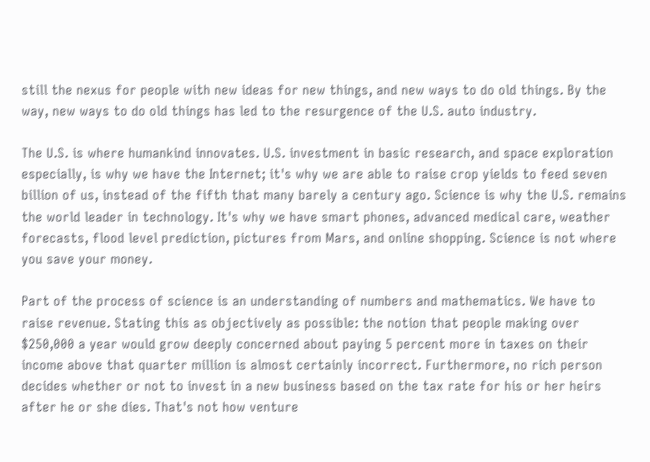still the nexus for people with new ideas for new things, and new ways to do old things. By the way, new ways to do old things has led to the resurgence of the U.S. auto industry.

The U.S. is where humankind innovates. U.S. investment in basic research, and space exploration especially, is why we have the Internet; it's why we are able to raise crop yields to feed seven billion of us, instead of the fifth that many barely a century ago. Science is why the U.S. remains the world leader in technology. It's why we have smart phones, advanced medical care, weather forecasts, flood level prediction, pictures from Mars, and online shopping. Science is not where you save your money.

Part of the process of science is an understanding of numbers and mathematics. We have to raise revenue. Stating this as objectively as possible: the notion that people making over $250,000 a year would grow deeply concerned about paying 5 percent more in taxes on their income above that quarter million is almost certainly incorrect. Furthermore, no rich person decides whether or not to invest in a new business based on the tax rate for his or her heirs after he or she dies. That's not how venture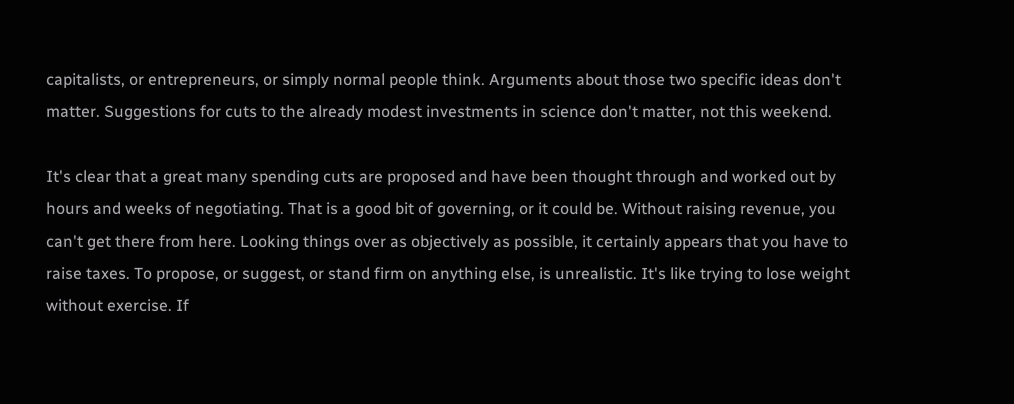capitalists, or entrepreneurs, or simply normal people think. Arguments about those two specific ideas don't matter. Suggestions for cuts to the already modest investments in science don't matter, not this weekend.

It's clear that a great many spending cuts are proposed and have been thought through and worked out by hours and weeks of negotiating. That is a good bit of governing, or it could be. Without raising revenue, you can't get there from here. Looking things over as objectively as possible, it certainly appears that you have to raise taxes. To propose, or suggest, or stand firm on anything else, is unrealistic. It's like trying to lose weight without exercise. If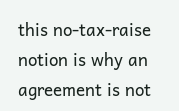this no-tax-raise notion is why an agreement is not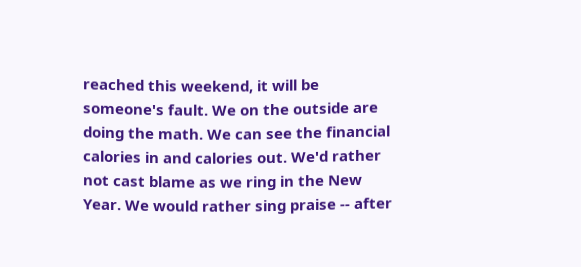reached this weekend, it will be someone's fault. We on the outside are doing the math. We can see the financial calories in and calories out. We'd rather not cast blame as we ring in the New Year. We would rather sing praise -- after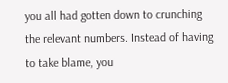you all had gotten down to crunching the relevant numbers. Instead of having to take blame, you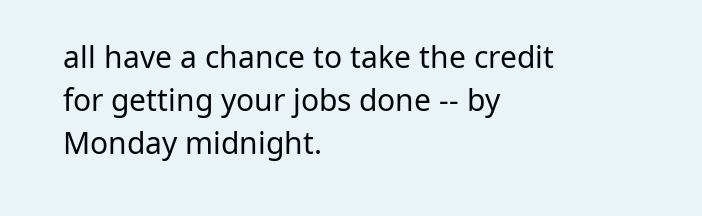all have a chance to take the credit for getting your jobs done -- by Monday midnight.